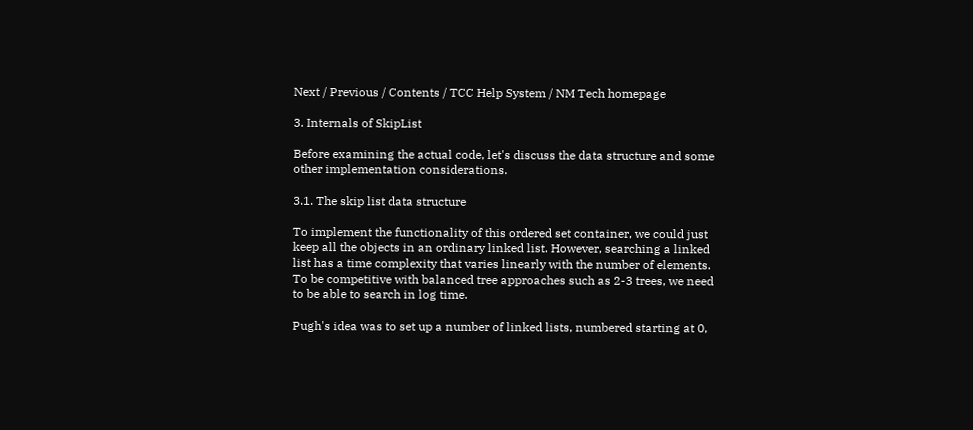Next / Previous / Contents / TCC Help System / NM Tech homepage

3. Internals of SkipList

Before examining the actual code, let's discuss the data structure and some other implementation considerations.

3.1. The skip list data structure

To implement the functionality of this ordered set container, we could just keep all the objects in an ordinary linked list. However, searching a linked list has a time complexity that varies linearly with the number of elements. To be competitive with balanced tree approaches such as 2-3 trees, we need to be able to search in log time.

Pugh's idea was to set up a number of linked lists, numbered starting at 0,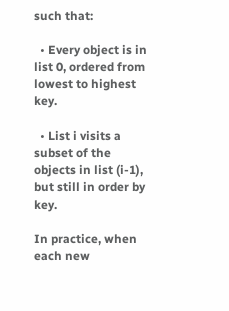such that:

  • Every object is in list 0, ordered from lowest to highest key.

  • List i visits a subset of the objects in list (i-1), but still in order by key.

In practice, when each new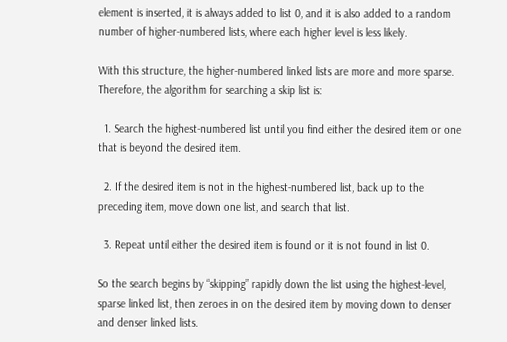element is inserted, it is always added to list 0, and it is also added to a random number of higher-numbered lists, where each higher level is less likely.

With this structure, the higher-numbered linked lists are more and more sparse. Therefore, the algorithm for searching a skip list is:

  1. Search the highest-numbered list until you find either the desired item or one that is beyond the desired item.

  2. If the desired item is not in the highest-numbered list, back up to the preceding item, move down one list, and search that list.

  3. Repeat until either the desired item is found or it is not found in list 0.

So the search begins by “skipping” rapidly down the list using the highest-level, sparse linked list, then zeroes in on the desired item by moving down to denser and denser linked lists.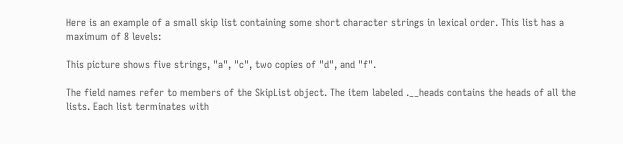Here is an example of a small skip list containing some short character strings in lexical order. This list has a maximum of 8 levels:

This picture shows five strings, "a", "c", two copies of "d", and "f".

The field names refer to members of the SkipList object. The item labeled .__heads contains the heads of all the lists. Each list terminates with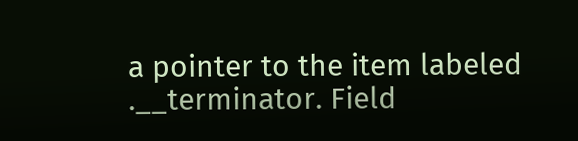a pointer to the item labeled .__terminator. Field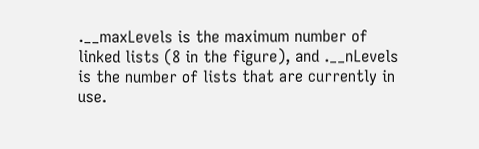.__maxLevels is the maximum number of linked lists (8 in the figure), and .__nLevels is the number of lists that are currently in use.